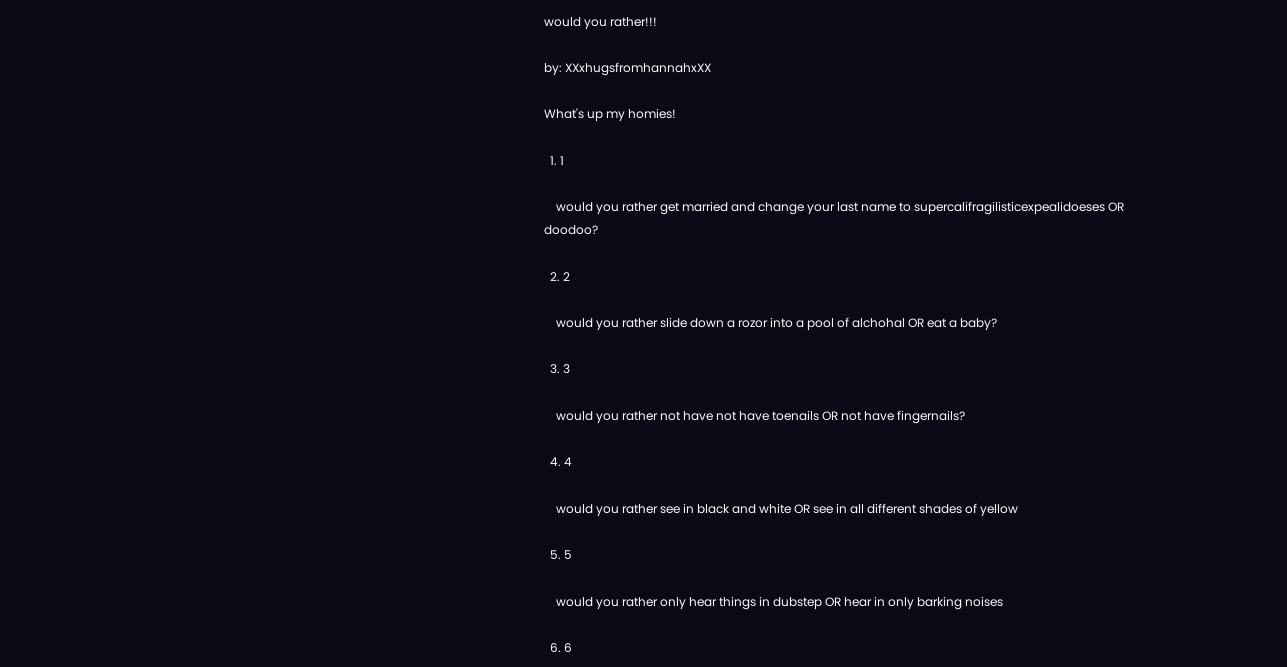would you rather!!!

by: XXxhugsfromhannahxXX

What's up my homies!

  1. 1

    would you rather get married and change your last name to supercalifragilisticexpealidoeses OR doodoo?

  2. 2

    would you rather slide down a rozor into a pool of alchohal OR eat a baby?

  3. 3

    would you rather not have not have toenails OR not have fingernails?

  4. 4

    would you rather see in black and white OR see in all different shades of yellow

  5. 5

    would you rather only hear things in dubstep OR hear in only barking noises

  6. 6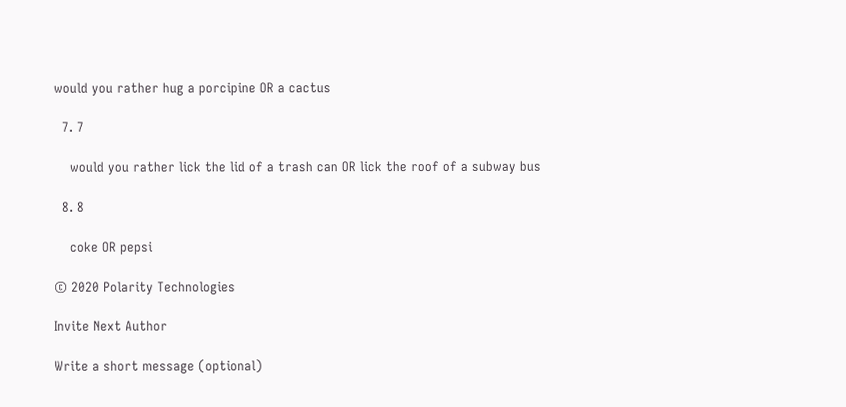would you rather hug a porcipine OR a cactus

  7. 7

    would you rather lick the lid of a trash can OR lick the roof of a subway bus

  8. 8

    coke OR pepsi

© 2020 Polarity Technologies

Invite Next Author

Write a short message (optional)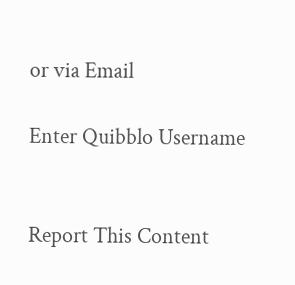or via Email

Enter Quibblo Username


Report This Content